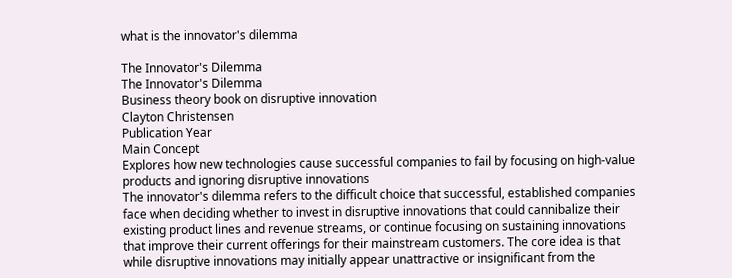what is the innovator's dilemma

The Innovator's Dilemma
The Innovator's Dilemma
Business theory book on disruptive innovation
Clayton Christensen
Publication Year
Main Concept
Explores how new technologies cause successful companies to fail by focusing on high-value products and ignoring disruptive innovations
The innovator's dilemma refers to the difficult choice that successful, established companies face when deciding whether to invest in disruptive innovations that could cannibalize their existing product lines and revenue streams, or continue focusing on sustaining innovations that improve their current offerings for their mainstream customers. The core idea is that while disruptive innovations may initially appear unattractive or insignificant from the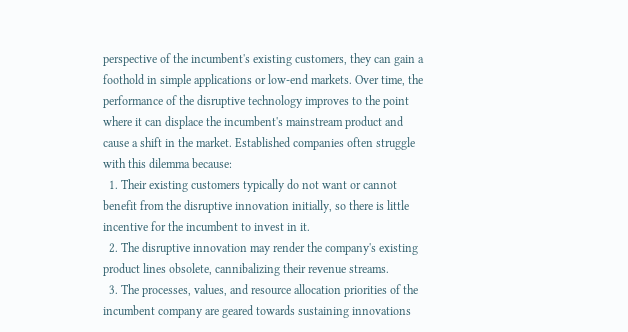perspective of the incumbent's existing customers, they can gain a foothold in simple applications or low-end markets. Over time, the performance of the disruptive technology improves to the point where it can displace the incumbent's mainstream product and cause a shift in the market. Established companies often struggle with this dilemma because:
  1. Their existing customers typically do not want or cannot benefit from the disruptive innovation initially, so there is little incentive for the incumbent to invest in it.
  2. The disruptive innovation may render the company's existing product lines obsolete, cannibalizing their revenue streams.
  3. The processes, values, and resource allocation priorities of the incumbent company are geared towards sustaining innovations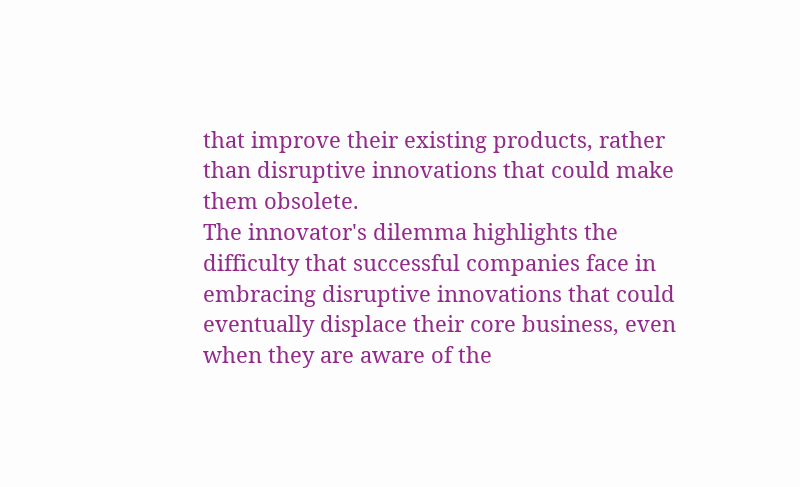that improve their existing products, rather than disruptive innovations that could make them obsolete.
The innovator's dilemma highlights the difficulty that successful companies face in embracing disruptive innovations that could eventually displace their core business, even when they are aware of the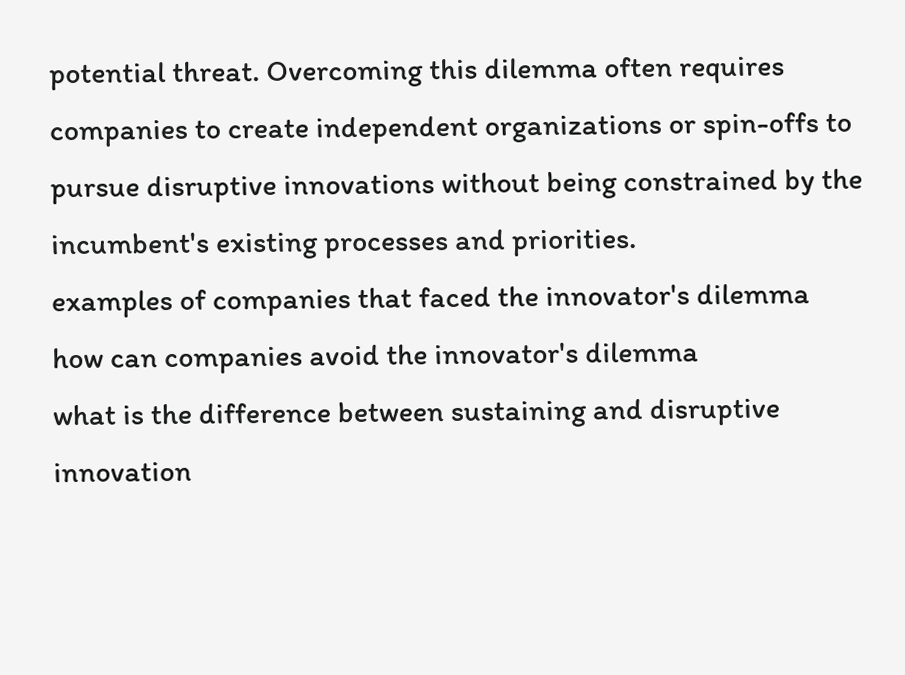potential threat. Overcoming this dilemma often requires companies to create independent organizations or spin-offs to pursue disruptive innovations without being constrained by the incumbent's existing processes and priorities.
examples of companies that faced the innovator's dilemma
how can companies avoid the innovator's dilemma
what is the difference between sustaining and disruptive innovation